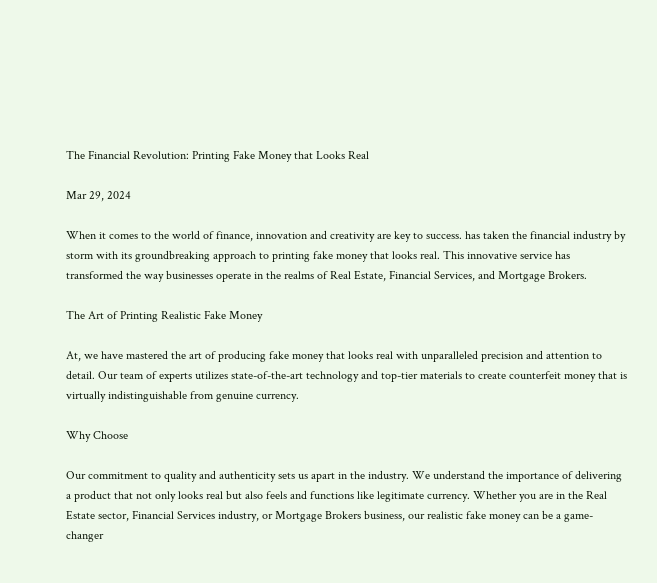The Financial Revolution: Printing Fake Money that Looks Real

Mar 29, 2024

When it comes to the world of finance, innovation and creativity are key to success. has taken the financial industry by storm with its groundbreaking approach to printing fake money that looks real. This innovative service has transformed the way businesses operate in the realms of Real Estate, Financial Services, and Mortgage Brokers.

The Art of Printing Realistic Fake Money

At, we have mastered the art of producing fake money that looks real with unparalleled precision and attention to detail. Our team of experts utilizes state-of-the-art technology and top-tier materials to create counterfeit money that is virtually indistinguishable from genuine currency.

Why Choose

Our commitment to quality and authenticity sets us apart in the industry. We understand the importance of delivering a product that not only looks real but also feels and functions like legitimate currency. Whether you are in the Real Estate sector, Financial Services industry, or Mortgage Brokers business, our realistic fake money can be a game-changer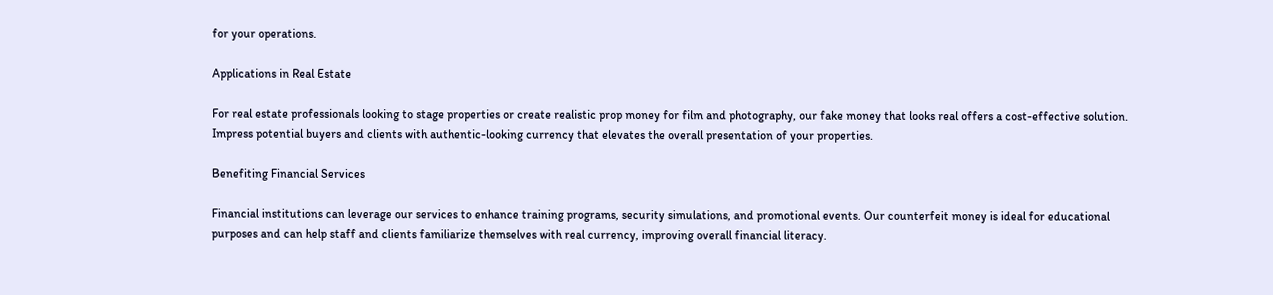for your operations.

Applications in Real Estate

For real estate professionals looking to stage properties or create realistic prop money for film and photography, our fake money that looks real offers a cost-effective solution. Impress potential buyers and clients with authentic-looking currency that elevates the overall presentation of your properties.

Benefiting Financial Services

Financial institutions can leverage our services to enhance training programs, security simulations, and promotional events. Our counterfeit money is ideal for educational purposes and can help staff and clients familiarize themselves with real currency, improving overall financial literacy.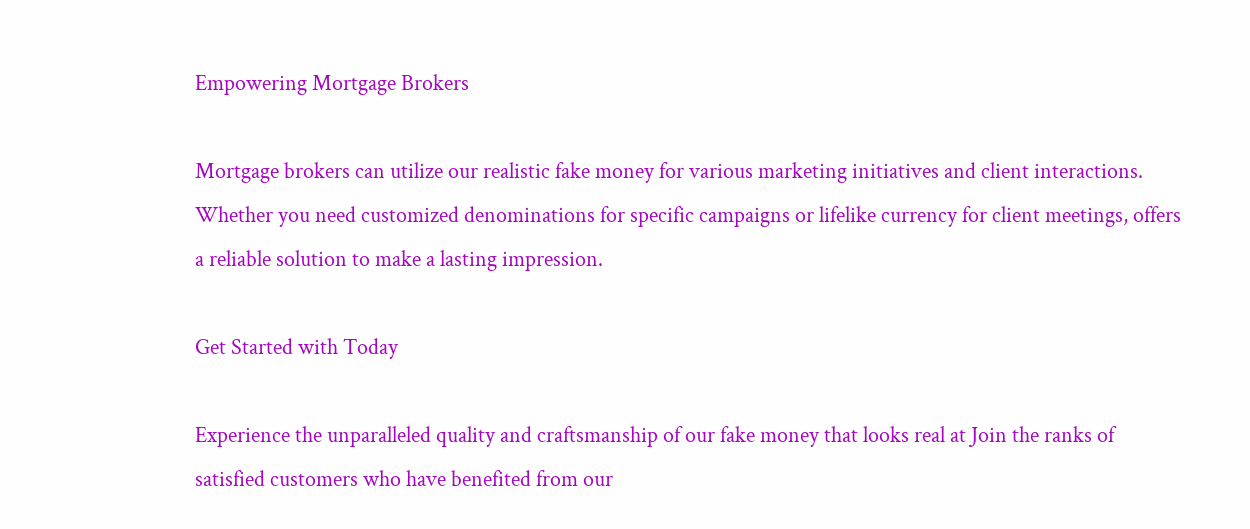Empowering Mortgage Brokers

Mortgage brokers can utilize our realistic fake money for various marketing initiatives and client interactions. Whether you need customized denominations for specific campaigns or lifelike currency for client meetings, offers a reliable solution to make a lasting impression.

Get Started with Today

Experience the unparalleled quality and craftsmanship of our fake money that looks real at Join the ranks of satisfied customers who have benefited from our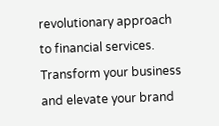revolutionary approach to financial services. Transform your business and elevate your brand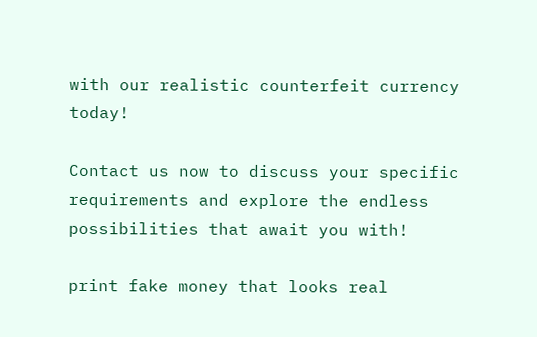with our realistic counterfeit currency today!

Contact us now to discuss your specific requirements and explore the endless possibilities that await you with!

print fake money that looks real